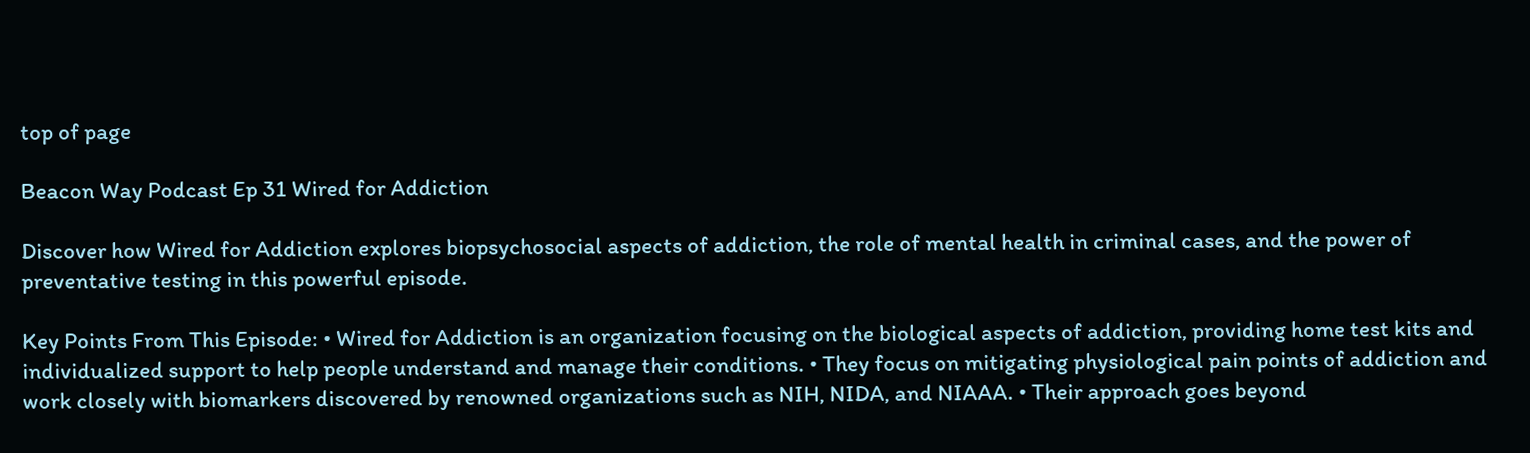top of page

Beacon Way Podcast Ep 31 Wired for Addiction

Discover how Wired for Addiction explores biopsychosocial aspects of addiction, the role of mental health in criminal cases, and the power of preventative testing in this powerful episode.

Key Points From This Episode: • Wired for Addiction is an organization focusing on the biological aspects of addiction, providing home test kits and individualized support to help people understand and manage their conditions. • They focus on mitigating physiological pain points of addiction and work closely with biomarkers discovered by renowned organizations such as NIH, NIDA, and NIAAA. • Their approach goes beyond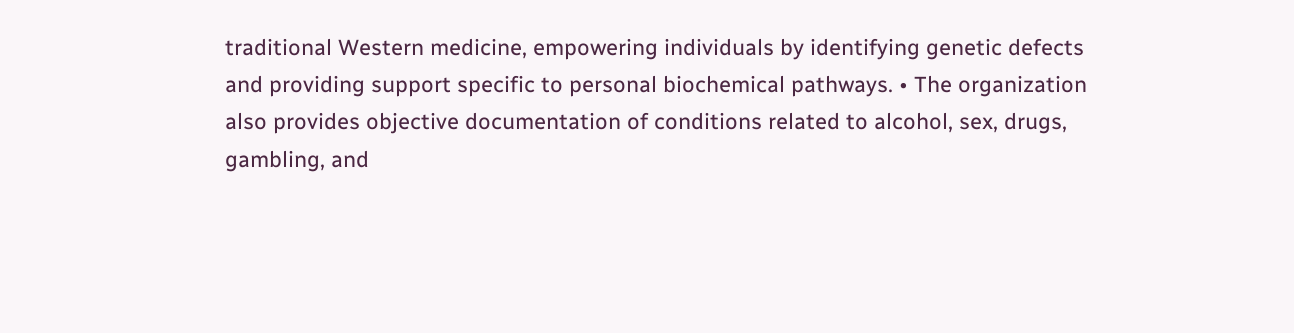traditional Western medicine, empowering individuals by identifying genetic defects and providing support specific to personal biochemical pathways. • The organization also provides objective documentation of conditions related to alcohol, sex, drugs, gambling, and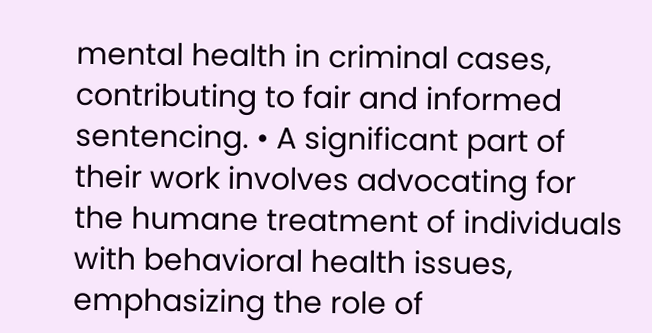mental health in criminal cases, contributing to fair and informed sentencing. • A significant part of their work involves advocating for the humane treatment of individuals with behavioral health issues, emphasizing the role of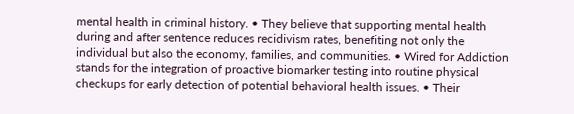mental health in criminal history. • They believe that supporting mental health during and after sentence reduces recidivism rates, benefiting not only the individual but also the economy, families, and communities. • Wired for Addiction stands for the integration of proactive biomarker testing into routine physical checkups for early detection of potential behavioral health issues. • Their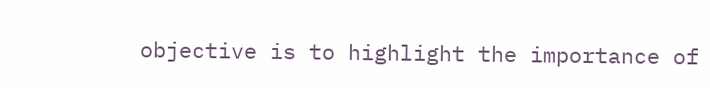objective is to highlight the importance of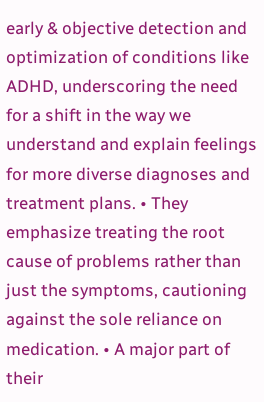early & objective detection and optimization of conditions like ADHD, underscoring the need for a shift in the way we understand and explain feelings for more diverse diagnoses and treatment plans. • They emphasize treating the root cause of problems rather than just the symptoms, cautioning against the sole reliance on medication. • A major part of their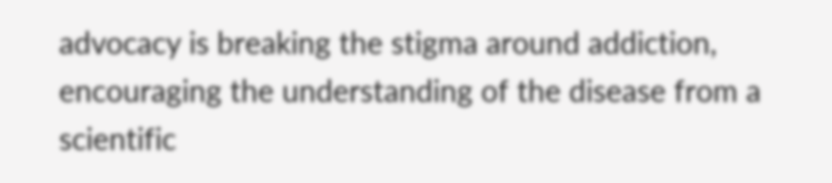advocacy is breaking the stigma around addiction, encouraging the understanding of the disease from a scientific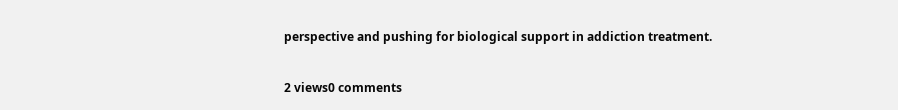perspective and pushing for biological support in addiction treatment.

2 views0 comments